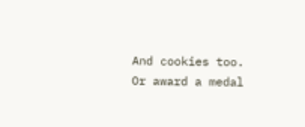And cookies too. Or award a medal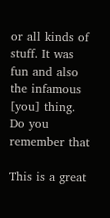or all kinds of stuff. It was fun and also the infamous [you] thing. Do you remember that

This is a great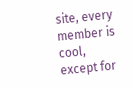site, every member is cool, except for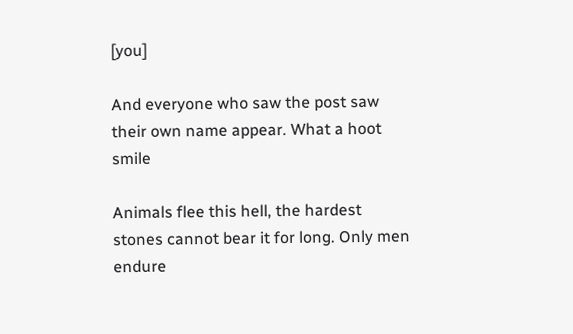[you]

And everyone who saw the post saw their own name appear. What a hoot smile

Animals flee this hell, the hardest stones cannot bear it for long. Only men endure